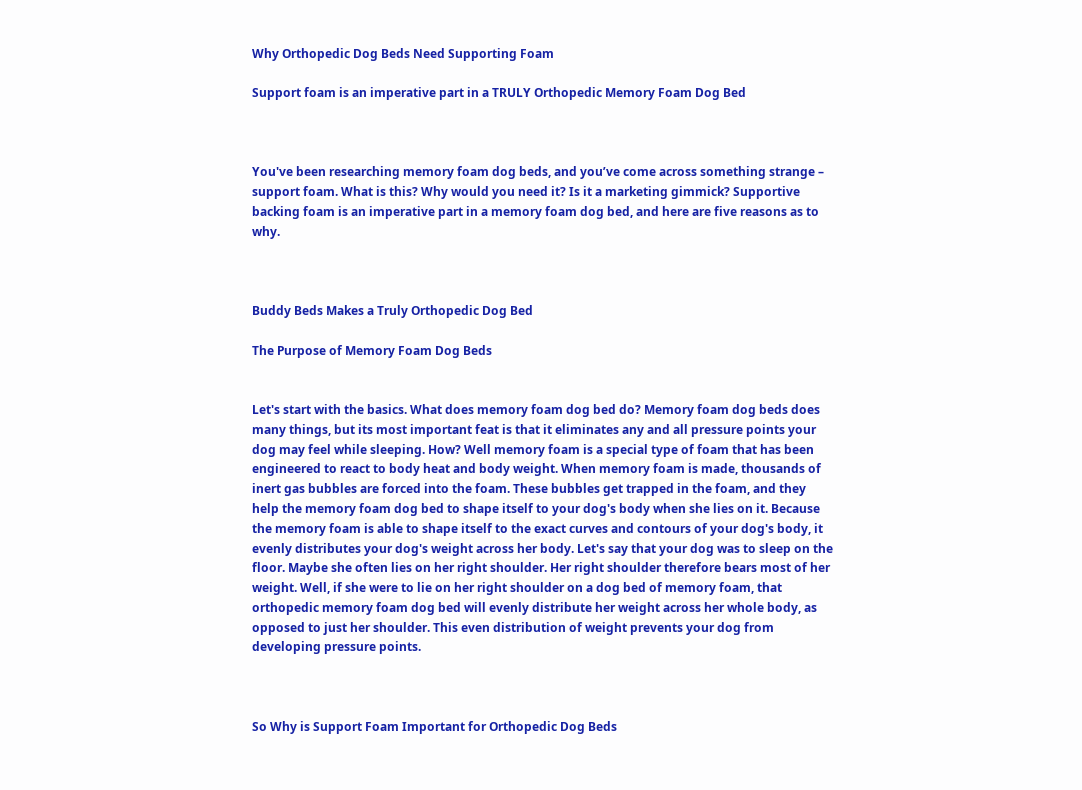Why Orthopedic Dog Beds Need Supporting Foam

Support foam is an imperative part in a TRULY Orthopedic Memory Foam Dog Bed



You've been researching memory foam dog beds, and you’ve come across something strange – support foam. What is this? Why would you need it? Is it a marketing gimmick? Supportive backing foam is an imperative part in a memory foam dog bed, and here are five reasons as to why.



Buddy Beds Makes a Truly Orthopedic Dog Bed

The Purpose of Memory Foam Dog Beds


Let's start with the basics. What does memory foam dog bed do? Memory foam dog beds does many things, but its most important feat is that it eliminates any and all pressure points your dog may feel while sleeping. How? Well memory foam is a special type of foam that has been engineered to react to body heat and body weight. When memory foam is made, thousands of inert gas bubbles are forced into the foam. These bubbles get trapped in the foam, and they help the memory foam dog bed to shape itself to your dog's body when she lies on it. Because the memory foam is able to shape itself to the exact curves and contours of your dog's body, it evenly distributes your dog's weight across her body. Let's say that your dog was to sleep on the floor. Maybe she often lies on her right shoulder. Her right shoulder therefore bears most of her weight. Well, if she were to lie on her right shoulder on a dog bed of memory foam, that orthopedic memory foam dog bed will evenly distribute her weight across her whole body, as opposed to just her shoulder. This even distribution of weight prevents your dog from developing pressure points.



So Why is Support Foam Important for Orthopedic Dog Beds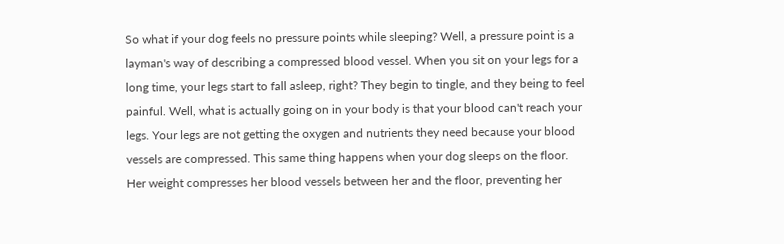So what if your dog feels no pressure points while sleeping? Well, a pressure point is a layman's way of describing a compressed blood vessel. When you sit on your legs for a long time, your legs start to fall asleep, right? They begin to tingle, and they being to feel painful. Well, what is actually going on in your body is that your blood can't reach your legs. Your legs are not getting the oxygen and nutrients they need because your blood vessels are compressed. This same thing happens when your dog sleeps on the floor. Her weight compresses her blood vessels between her and the floor, preventing her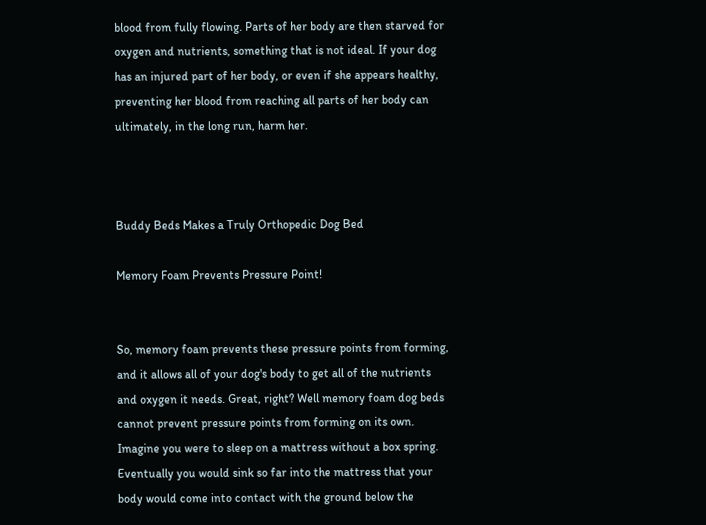blood from fully flowing. Parts of her body are then starved for oxygen and nutrients, something that is not ideal. If your dog has an injured part of her body, or even if she appears healthy, preventing her blood from reaching all parts of her body can ultimately, in the long run, harm her.



Buddy Beds Makes a Truly Orthopedic Dog Bed

Memory Foam Prevents Pressure Point!


So, memory foam prevents these pressure points from forming, and it allows all of your dog's body to get all of the nutrients and oxygen it needs. Great, right? Well memory foam dog beds cannot prevent pressure points from forming on its own. Imagine you were to sleep on a mattress without a box spring. Eventually you would sink so far into the mattress that your body would come into contact with the ground below the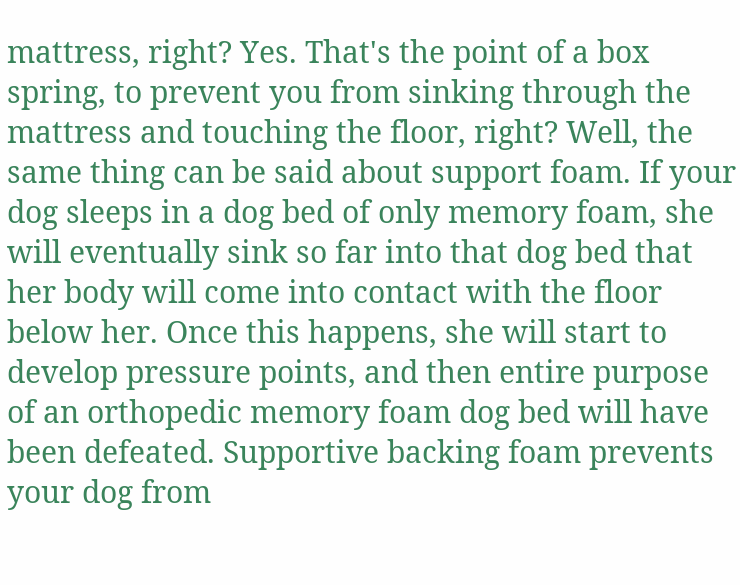mattress, right? Yes. That's the point of a box spring, to prevent you from sinking through the mattress and touching the floor, right? Well, the same thing can be said about support foam. If your dog sleeps in a dog bed of only memory foam, she will eventually sink so far into that dog bed that her body will come into contact with the floor below her. Once this happens, she will start to develop pressure points, and then entire purpose of an orthopedic memory foam dog bed will have been defeated. Supportive backing foam prevents your dog from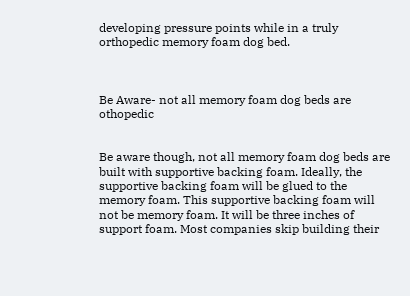developing pressure points while in a truly orthopedic memory foam dog bed.



Be Aware- not all memory foam dog beds are othopedic


Be aware though, not all memory foam dog beds are built with supportive backing foam. Ideally, the supportive backing foam will be glued to the memory foam. This supportive backing foam will not be memory foam. It will be three inches of support foam. Most companies skip building their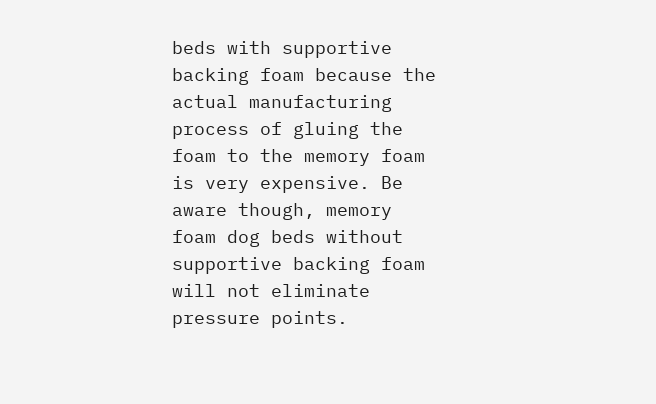beds with supportive backing foam because the actual manufacturing process of gluing the foam to the memory foam is very expensive. Be aware though, memory foam dog beds without supportive backing foam will not eliminate pressure points.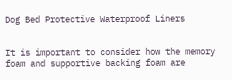Dog Bed Protective Waterproof Liners


It is important to consider how the memory foam and supportive backing foam are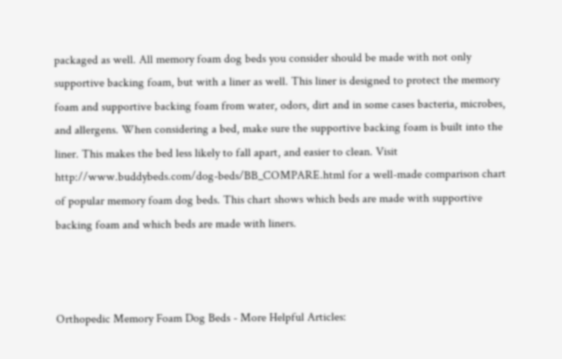packaged as well. All memory foam dog beds you consider should be made with not only supportive backing foam, but with a liner as well. This liner is designed to protect the memory foam and supportive backing foam from water, odors, dirt and in some cases bacteria, microbes, and allergens. When considering a bed, make sure the supportive backing foam is built into the liner. This makes the bed less likely to fall apart, and easier to clean. Visit http://www.buddybeds.com/dog-beds/BB_COMPARE.html for a well-made comparison chart of popular memory foam dog beds. This chart shows which beds are made with supportive backing foam and which beds are made with liners.



Orthopedic Memory Foam Dog Beds - More Helpful Articles: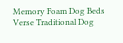Memory Foam Dog Beds Verse Traditional Dog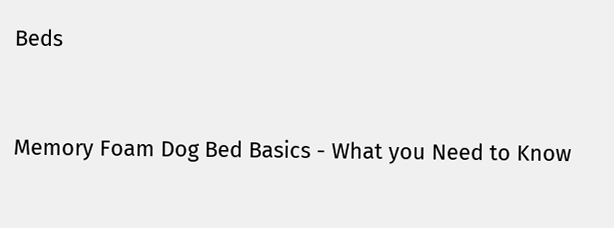Beds



Memory Foam Dog Bed Basics - What you Need to Know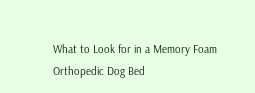What to Look for in a Memory Foam Orthopedic Dog Bed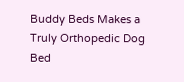Buddy Beds Makes a Truly Orthopedic Dog Bed